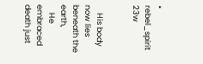• rebel_spirit 23w


    His body now lies beneath the earth,
    He embraced death just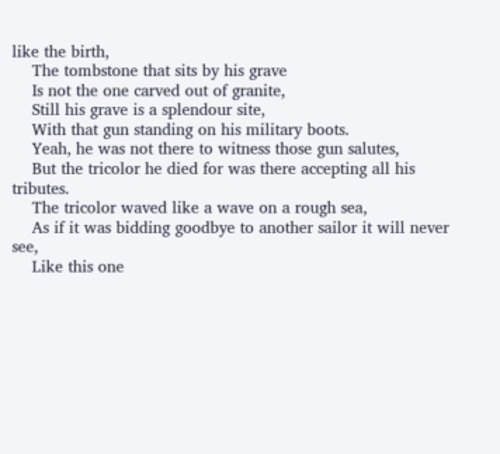like the birth,
    The tombstone that sits by his grave
    Is not the one carved out of granite,
    Still his grave is a splendour site,
    With that gun standing on his military boots.
    Yeah, he was not there to witness those gun salutes,
    But the tricolor he died for was there accepting all his tributes.
    The tricolor waved like a wave on a rough sea,
    As if it was bidding goodbye to another sailor it will never see,
    Like this one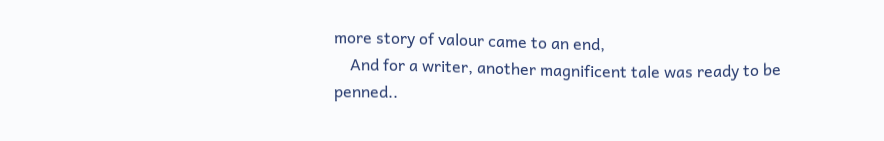more story of valour came to an end,
    And for a writer, another magnificent tale was ready to be penned..